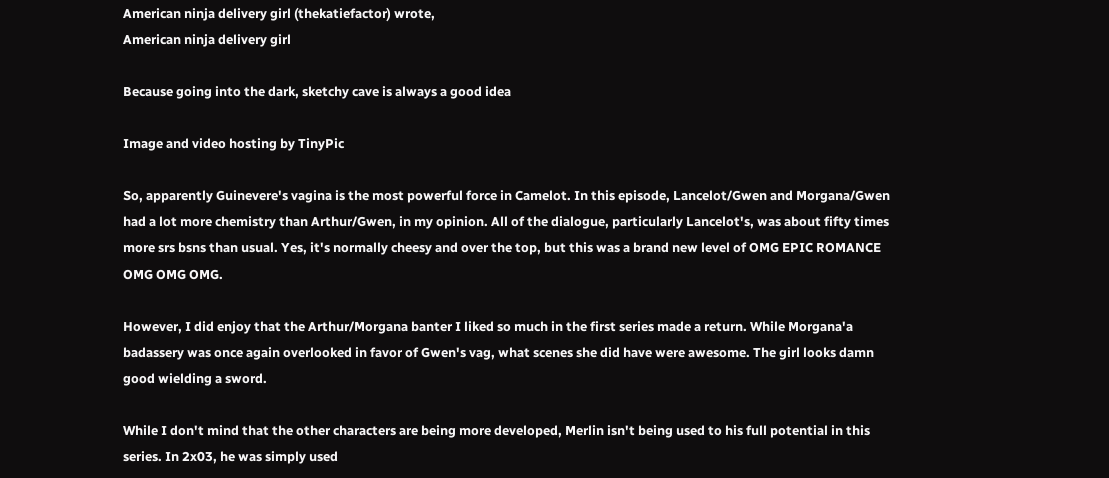American ninja delivery girl (thekatiefactor) wrote,
American ninja delivery girl

Because going into the dark, sketchy cave is always a good idea

Image and video hosting by TinyPic

So, apparently Guinevere's vagina is the most powerful force in Camelot. In this episode, Lancelot/Gwen and Morgana/Gwen had a lot more chemistry than Arthur/Gwen, in my opinion. All of the dialogue, particularly Lancelot's, was about fifty times more srs bsns than usual. Yes, it's normally cheesy and over the top, but this was a brand new level of OMG EPIC ROMANCE OMG OMG OMG.

However, I did enjoy that the Arthur/Morgana banter I liked so much in the first series made a return. While Morgana'a badassery was once again overlooked in favor of Gwen's vag, what scenes she did have were awesome. The girl looks damn good wielding a sword.

While I don't mind that the other characters are being more developed, Merlin isn't being used to his full potential in this series. In 2x03, he was simply used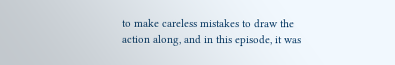to make careless mistakes to draw the action along, and in this episode, it was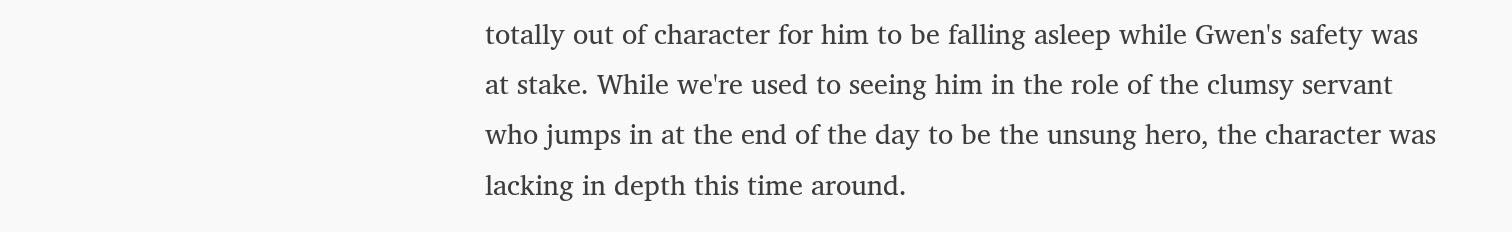totally out of character for him to be falling asleep while Gwen's safety was at stake. While we're used to seeing him in the role of the clumsy servant who jumps in at the end of the day to be the unsung hero, the character was lacking in depth this time around.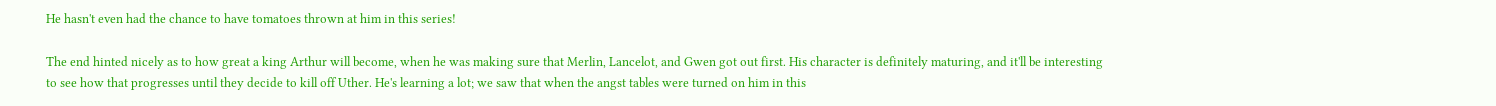He hasn't even had the chance to have tomatoes thrown at him in this series!

The end hinted nicely as to how great a king Arthur will become, when he was making sure that Merlin, Lancelot, and Gwen got out first. His character is definitely maturing, and it'll be interesting to see how that progresses until they decide to kill off Uther. He's learning a lot; we saw that when the angst tables were turned on him in this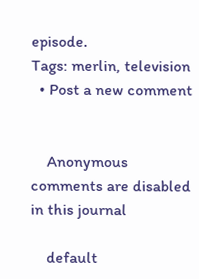episode.
Tags: merlin, television
  • Post a new comment


    Anonymous comments are disabled in this journal

    default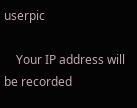userpic

    Your IP address will be recorded